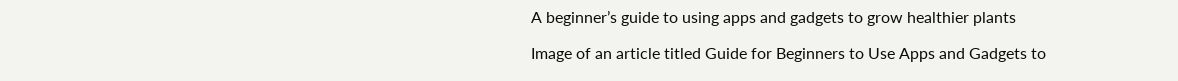A beginner’s guide to using apps and gadgets to grow healthier plants

Image of an article titled Guide for Beginners to Use Apps and Gadgets to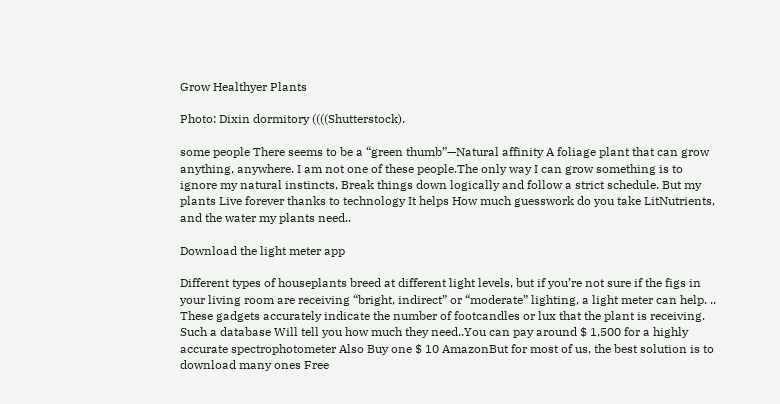Grow Healthyer Plants

Photo: Dixin dormitory ((((Shutterstock).

some people There seems to be a “green thumb”—Natural affinity A foliage plant that can grow anything, anywhere. I am not one of these people.The only way I can grow something is to ignore my natural instincts, Break things down logically and follow a strict schedule. But my plants Live forever thanks to technology It helps How much guesswork do you take LitNutrients, and the water my plants need..

Download the light meter app

Different types of houseplants breed at different light levels, but if you’re not sure if the figs in your living room are receiving “bright, indirect” or “moderate” lighting, a light meter can help. .. These gadgets accurately indicate the number of footcandles or lux that the plant is receiving. Such a database Will tell you how much they need..You can pay around $ 1,500 for a highly accurate spectrophotometer Also Buy one $ 10 AmazonBut for most of us, the best solution is to download many ones Free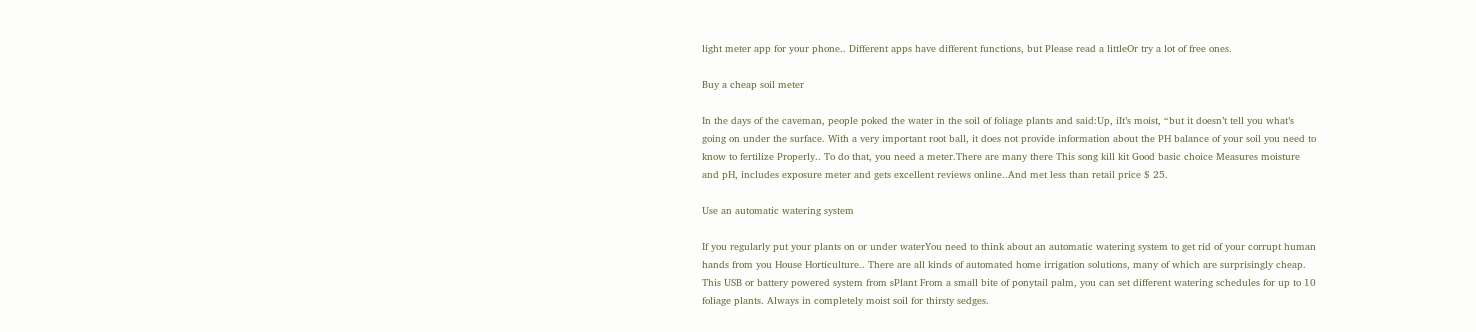light meter app for your phone.. Different apps have different functions, but Please read a littleOr try a lot of free ones.

Buy a cheap soil meter

In the days of the caveman, people poked the water in the soil of foliage plants and said:Up, iIt’s moist, “but it doesn’t tell you what’s going on under the surface. With a very important root ball, it does not provide information about the PH balance of your soil you need to know to fertilize Properly.. To do that, you need a meter.There are many there This song kill kit Good basic choice Measures moisture and pH, includes exposure meter and gets excellent reviews online..And met less than retail price $ 25.

Use an automatic watering system

If you regularly put your plants on or under waterYou need to think about an automatic watering system to get rid of your corrupt human hands from you House Horticulture.. There are all kinds of automated home irrigation solutions, many of which are surprisingly cheap. This USB or battery powered system from sPlant From a small bite of ponytail palm, you can set different watering schedules for up to 10 foliage plants. Always in completely moist soil for thirsty sedges.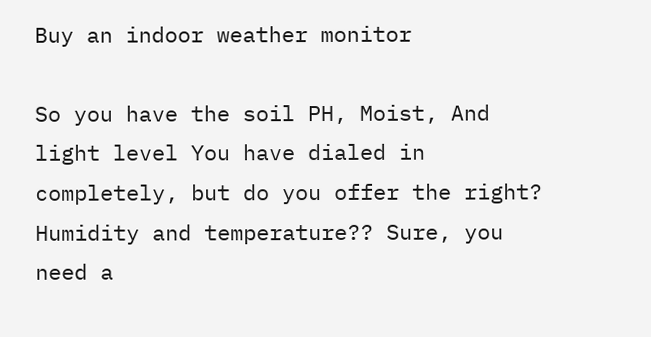Buy an indoor weather monitor

So you have the soil PH, Moist, And light level You have dialed in completely, but do you offer the right? Humidity and temperature?? Sure, you need a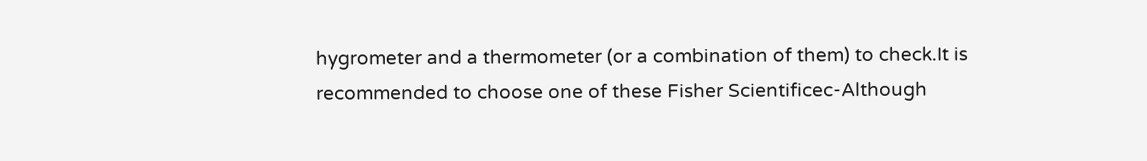hygrometer and a thermometer (or a combination of them) to check.It is recommended to choose one of these Fisher Scientificec-Although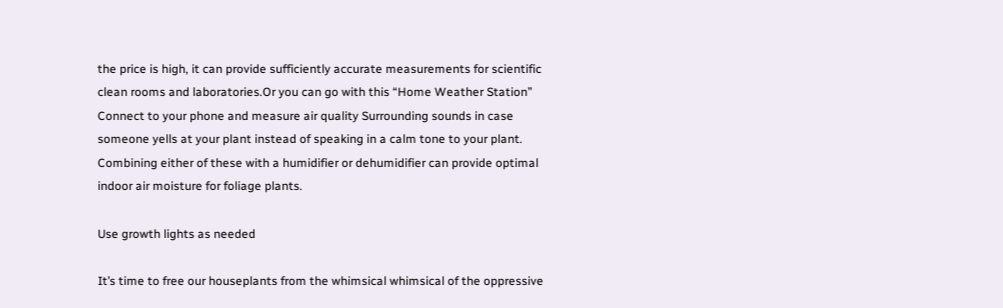the price is high, it can provide sufficiently accurate measurements for scientific clean rooms and laboratories.Or you can go with this “Home Weather Station” Connect to your phone and measure air quality Surrounding sounds in case someone yells at your plant instead of speaking in a calm tone to your plant. Combining either of these with a humidifier or dehumidifier can provide optimal indoor air moisture for foliage plants.

Use growth lights as needed

It’s time to free our houseplants from the whimsical whimsical of the oppressive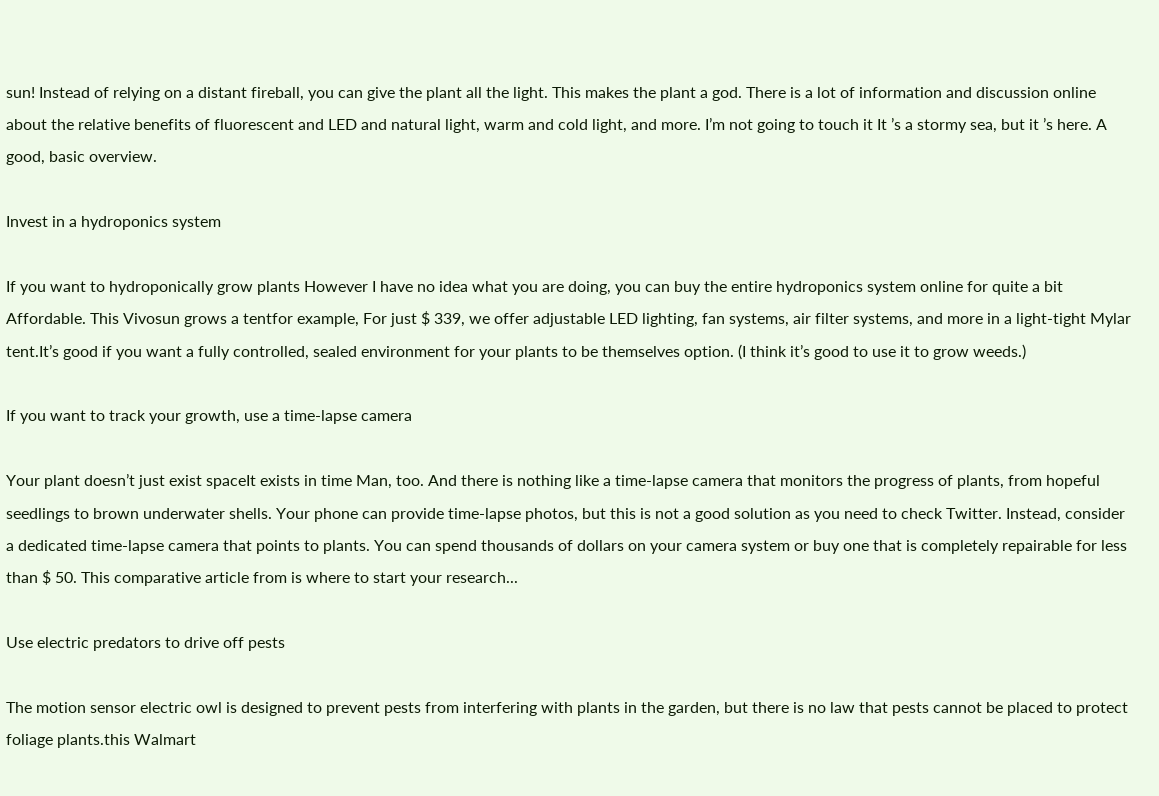sun! Instead of relying on a distant fireball, you can give the plant all the light. This makes the plant a god. There is a lot of information and discussion online about the relative benefits of fluorescent and LED and natural light, warm and cold light, and more. I’m not going to touch it It ’s a stormy sea, but it ’s here. A good, basic overview.

Invest in a hydroponics system

If you want to hydroponically grow plants However I have no idea what you are doing, you can buy the entire hydroponics system online for quite a bit Affordable. This Vivosun grows a tentfor example, For just $ 339, we offer adjustable LED lighting, fan systems, air filter systems, and more in a light-tight Mylar tent.It’s good if you want a fully controlled, sealed environment for your plants to be themselves option. (I think it’s good to use it to grow weeds.)

If you want to track your growth, use a time-lapse camera

Your plant doesn’t just exist spaceIt exists in time Man, too. And there is nothing like a time-lapse camera that monitors the progress of plants, from hopeful seedlings to brown underwater shells. Your phone can provide time-lapse photos, but this is not a good solution as you need to check Twitter. Instead, consider a dedicated time-lapse camera that points to plants. You can spend thousands of dollars on your camera system or buy one that is completely repairable for less than $ 50. This comparative article from is where to start your research...

Use electric predators to drive off pests

The motion sensor electric owl is designed to prevent pests from interfering with plants in the garden, but there is no law that pests cannot be placed to protect foliage plants.this Walmart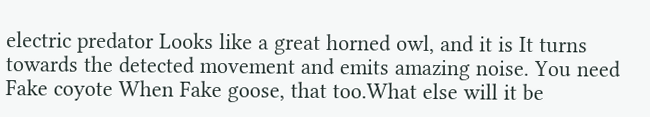electric predator Looks like a great horned owl, and it is It turns towards the detected movement and emits amazing noise. You need Fake coyote When Fake goose, that too.What else will it be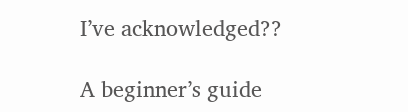I’ve acknowledged??

A beginner’s guide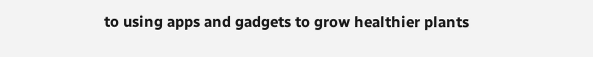to using apps and gadgets to grow healthier plants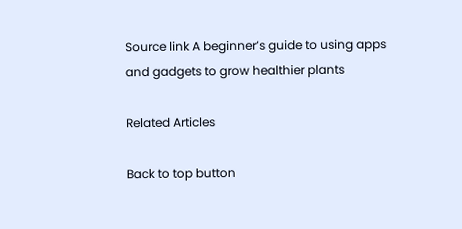Source link A beginner’s guide to using apps and gadgets to grow healthier plants

Related Articles

Back to top button